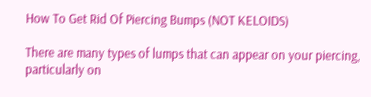How To Get Rid Of Piercing Bumps (NOT KELOIDS)

There are many types of lumps that can appear on your piercing, particularly on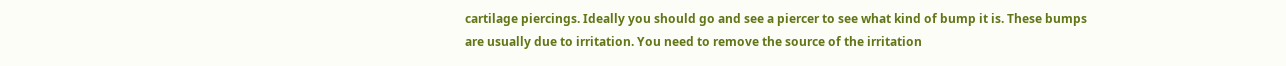cartilage piercings. Ideally you should go and see a piercer to see what kind of bump it is. These bumps are usually due to irritation. You need to remove the source of the irritation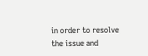in order to resolve the issue and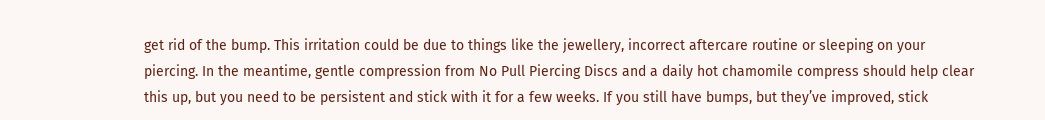get rid of the bump. This irritation could be due to things like the jewellery, incorrect aftercare routine or sleeping on your piercing. In the meantime, gentle compression from No Pull Piercing Discs and a daily hot chamomile compress should help clear this up, but you need to be persistent and stick with it for a few weeks. If you still have bumps, but they’ve improved, stick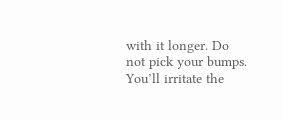with it longer. Do not pick your bumps. You’ll irritate the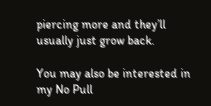piercing more and they’ll usually just grow back.

You may also be interested in my No Pull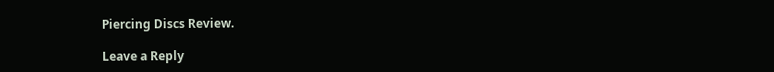Piercing Discs Review.

Leave a Reply